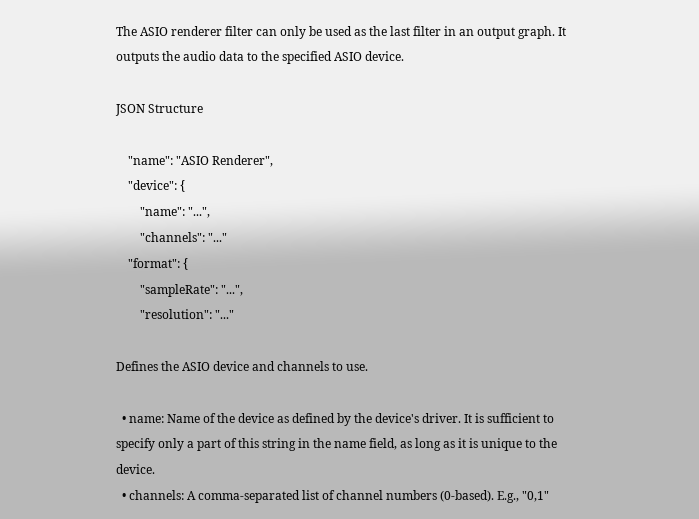The ASIO renderer filter can only be used as the last filter in an output graph. It outputs the audio data to the specified ASIO device.

JSON Structure

    "name": "ASIO Renderer",
    "device": {
        "name": "...",
        "channels": "..."
    "format": {
        "sampleRate": "...",
        "resolution": "..."

Defines the ASIO device and channels to use.

  • name: Name of the device as defined by the device's driver. It is sufficient to specify only a part of this string in the name field, as long as it is unique to the device.
  • channels: A comma-separated list of channel numbers (0-based). E.g., "0,1"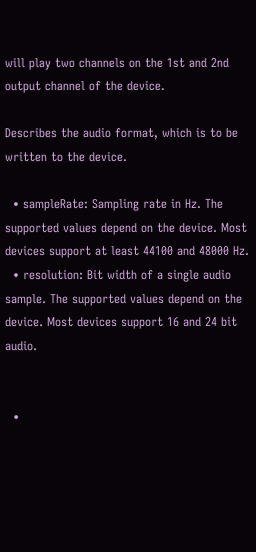will play two channels on the 1st and 2nd output channel of the device.

Describes the audio format, which is to be written to the device.

  • sampleRate: Sampling rate in Hz. The supported values depend on the device. Most devices support at least 44100 and 48000 Hz.
  • resolution: Bit width of a single audio sample. The supported values depend on the device. Most devices support 16 and 24 bit audio.


  •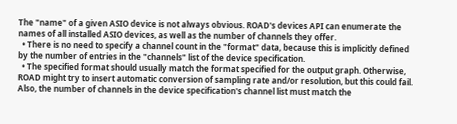The "name" of a given ASIO device is not always obvious. ROAD's devices API can enumerate the names of all installed ASIO devices, as well as the number of channels they offer.
  • There is no need to specify a channel count in the "format" data, because this is implicitly defined by the number of entries in the "channels" list of the device specification.
  • The specified format should usually match the format specified for the output graph. Otherwise, ROAD might try to insert automatic conversion of sampling rate and/or resolution, but this could fail. Also, the number of channels in the device specification's channel list must match the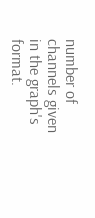number of channels given in the graph's format.